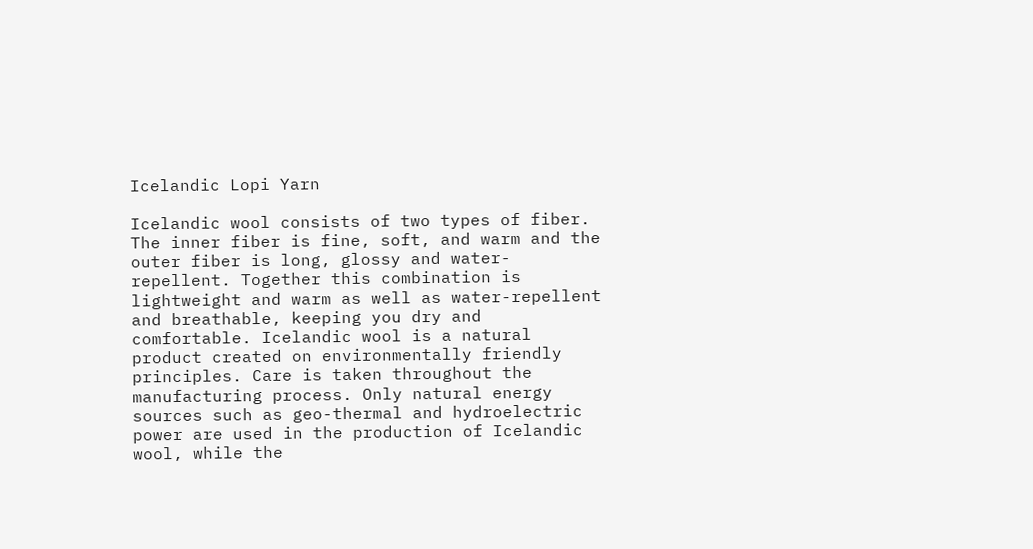Icelandic Lopi Yarn

Icelandic wool consists of two types of fiber. The inner fiber is fine, soft, and warm and the outer fiber is long, glossy and water-repellent. Together this combination is lightweight and warm as well as water-repellent and breathable, keeping you dry and comfortable. Icelandic wool is a natural product created on environmentally friendly principles. Care is taken throughout the manufacturing process. Only natural energy sources such as geo-thermal and hydroelectric power are used in the production of Icelandic wool, while the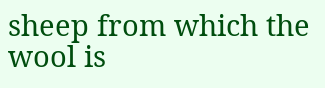sheep from which the wool is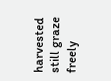harvested still graze freely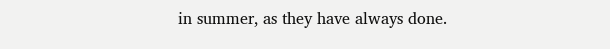in summer, as they have always done.